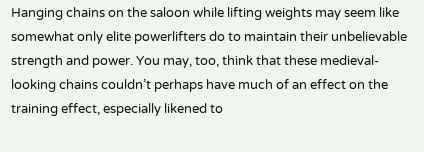Hanging chains on the saloon while lifting weights may seem like somewhat only elite powerlifters do to maintain their unbelievable strength and power. You may, too, think that these medieval-looking chains couldn’t perhaps have much of an effect on the training effect, especially likened to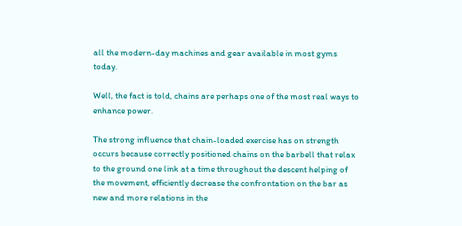all the modern-day machines and gear available in most gyms today.

Well, the fact is told, chains are perhaps one of the most real ways to enhance power.

The strong influence that chain-loaded exercise has on strength occurs because correctly positioned chains on the barbell that relax to the ground one link at a time throughout the descent helping of the movement, efficiently decrease the confrontation on the bar as new and more relations in the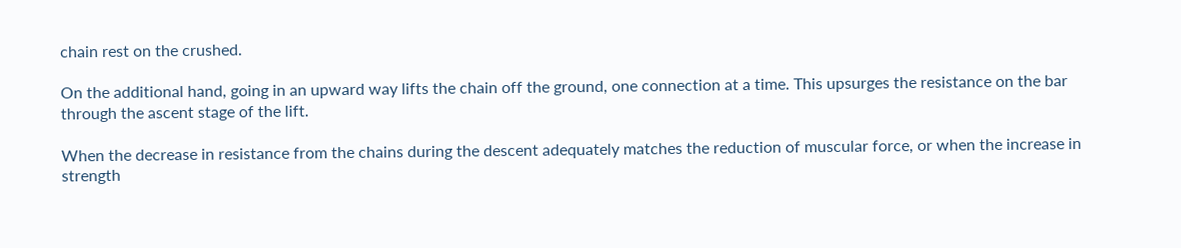chain rest on the crushed.

On the additional hand, going in an upward way lifts the chain off the ground, one connection at a time. This upsurges the resistance on the bar through the ascent stage of the lift.

When the decrease in resistance from the chains during the descent adequately matches the reduction of muscular force, or when the increase in strength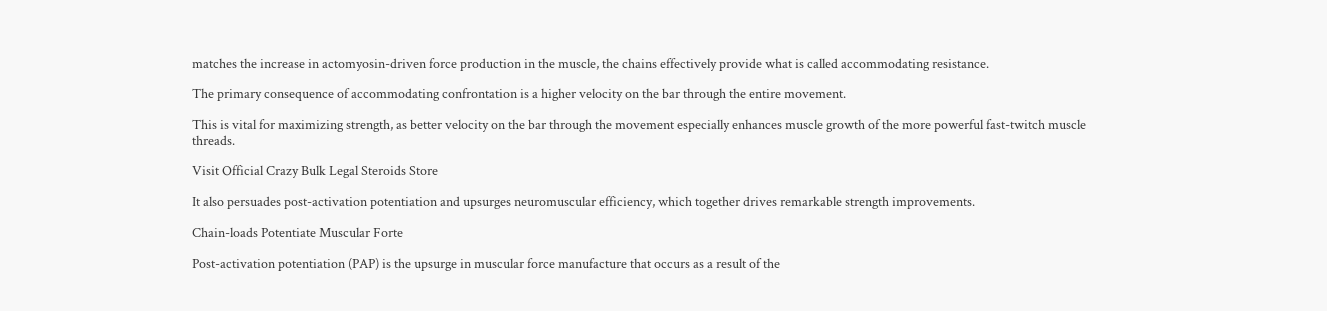matches the increase in actomyosin-driven force production in the muscle, the chains effectively provide what is called accommodating resistance.

The primary consequence of accommodating confrontation is a higher velocity on the bar through the entire movement.

This is vital for maximizing strength, as better velocity on the bar through the movement especially enhances muscle growth of the more powerful fast-twitch muscle threads.

Visit Official Crazy Bulk Legal Steroids Store

It also persuades post-activation potentiation and upsurges neuromuscular efficiency, which together drives remarkable strength improvements.

Chain-loads Potentiate Muscular Forte

Post-activation potentiation (PAP) is the upsurge in muscular force manufacture that occurs as a result of the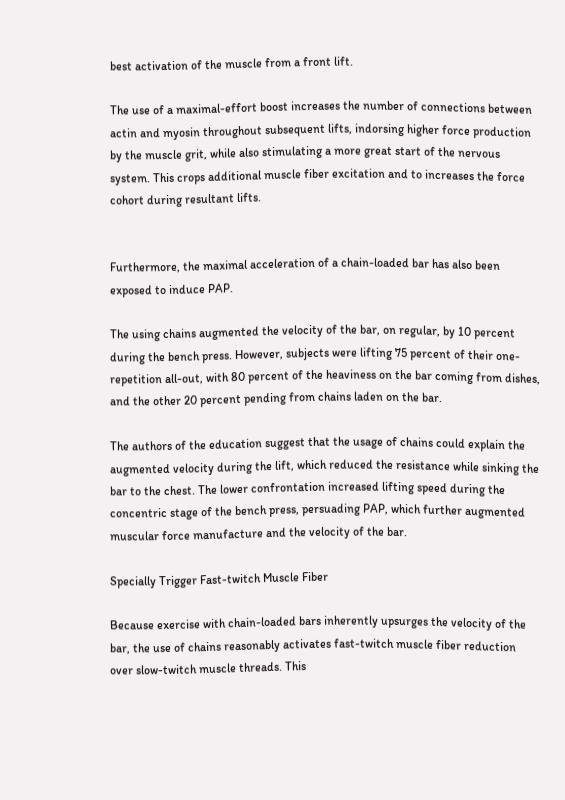best activation of the muscle from a front lift.

The use of a maximal-effort boost increases the number of connections between actin and myosin throughout subsequent lifts, indorsing higher force production by the muscle grit, while also stimulating a more great start of the nervous system. This crops additional muscle fiber excitation and to increases the force cohort during resultant lifts.


Furthermore, the maximal acceleration of a chain-loaded bar has also been exposed to induce PAP.

The using chains augmented the velocity of the bar, on regular, by 10 percent during the bench press. However, subjects were lifting 75 percent of their one-repetition all-out, with 80 percent of the heaviness on the bar coming from dishes, and the other 20 percent pending from chains laden on the bar.

The authors of the education suggest that the usage of chains could explain the augmented velocity during the lift, which reduced the resistance while sinking the bar to the chest. The lower confrontation increased lifting speed during the concentric stage of the bench press, persuading PAP, which further augmented muscular force manufacture and the velocity of the bar.

Specially Trigger Fast-twitch Muscle Fiber

Because exercise with chain-loaded bars inherently upsurges the velocity of the bar, the use of chains reasonably activates fast-twitch muscle fiber reduction over slow-twitch muscle threads. This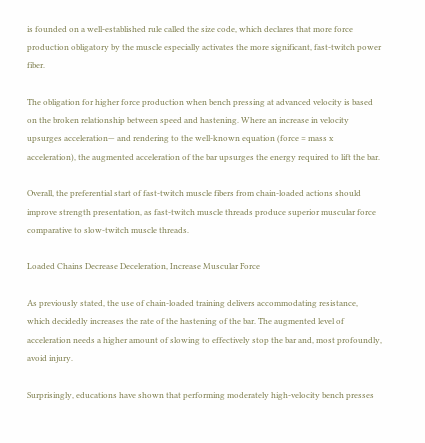is founded on a well-established rule called the size code, which declares that more force production obligatory by the muscle especially activates the more significant, fast-twitch power fiber.

The obligation for higher force production when bench pressing at advanced velocity is based on the broken relationship between speed and hastening. Where an increase in velocity upsurges acceleration— and rendering to the well-known equation (force = mass x acceleration), the augmented acceleration of the bar upsurges the energy required to lift the bar.

Overall, the preferential start of fast-twitch muscle fibers from chain-loaded actions should improve strength presentation, as fast-twitch muscle threads produce superior muscular force comparative to slow-twitch muscle threads.

Loaded Chains Decrease Deceleration, Increase Muscular Force

As previously stated, the use of chain-loaded training delivers accommodating resistance, which decidedly increases the rate of the hastening of the bar. The augmented level of acceleration needs a higher amount of slowing to effectively stop the bar and, most profoundly, avoid injury.

Surprisingly, educations have shown that performing moderately high-velocity bench presses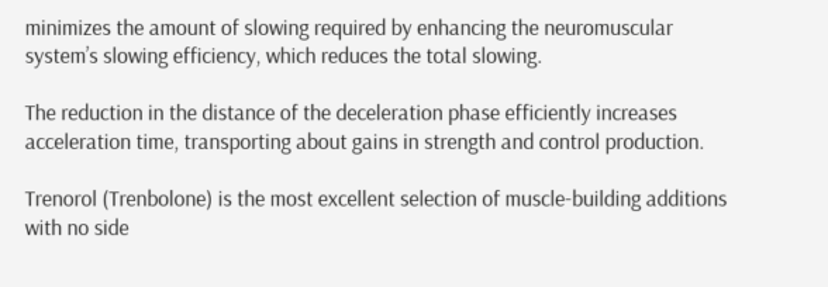minimizes the amount of slowing required by enhancing the neuromuscular system’s slowing efficiency, which reduces the total slowing.

The reduction in the distance of the deceleration phase efficiently increases acceleration time, transporting about gains in strength and control production.

Trenorol (Trenbolone) is the most excellent selection of muscle-building additions with no side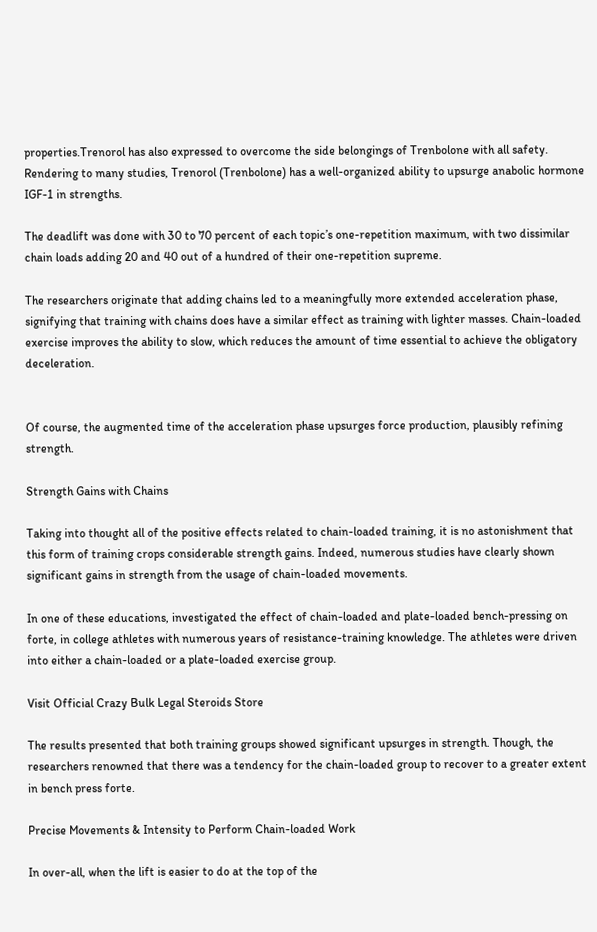properties.Trenorol has also expressed to overcome the side belongings of Trenbolone with all safety. Rendering to many studies, Trenorol (Trenbolone) has a well-organized ability to upsurge anabolic hormone IGF-1 in strengths.

The deadlift was done with 30 to 70 percent of each topic’s one-repetition maximum, with two dissimilar chain loads adding 20 and 40 out of a hundred of their one-repetition supreme.

The researchers originate that adding chains led to a meaningfully more extended acceleration phase, signifying that training with chains does have a similar effect as training with lighter masses. Chain-loaded exercise improves the ability to slow, which reduces the amount of time essential to achieve the obligatory deceleration.


Of course, the augmented time of the acceleration phase upsurges force production, plausibly refining strength.

Strength Gains with Chains

Taking into thought all of the positive effects related to chain-loaded training, it is no astonishment that this form of training crops considerable strength gains. Indeed, numerous studies have clearly shown significant gains in strength from the usage of chain-loaded movements.

In one of these educations, investigated the effect of chain-loaded and plate-loaded bench-pressing on forte, in college athletes with numerous years of resistance-training knowledge. The athletes were driven into either a chain-loaded or a plate-loaded exercise group.

Visit Official Crazy Bulk Legal Steroids Store

The results presented that both training groups showed significant upsurges in strength. Though, the researchers renowned that there was a tendency for the chain-loaded group to recover to a greater extent in bench press forte.

Precise Movements & Intensity to Perform Chain-loaded Work

In over-all, when the lift is easier to do at the top of the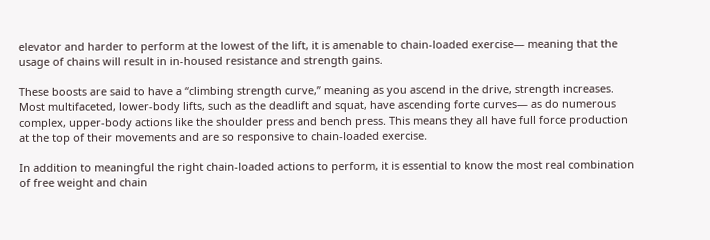elevator and harder to perform at the lowest of the lift, it is amenable to chain-loaded exercise— meaning that the usage of chains will result in in-housed resistance and strength gains.

These boosts are said to have a “climbing strength curve,” meaning as you ascend in the drive, strength increases. Most multifaceted, lower-body lifts, such as the deadlift and squat, have ascending forte curves— as do numerous complex, upper-body actions like the shoulder press and bench press. This means they all have full force production at the top of their movements and are so responsive to chain-loaded exercise.

In addition to meaningful the right chain-loaded actions to perform, it is essential to know the most real combination of free weight and chain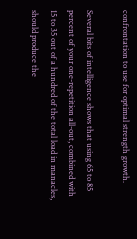confrontation to use for optimal strength growth.

Several bits of intelligence shows that using 65 to 85 percent of your one-repetition all-out, combined with 15 to 35 out of a hundred of the total load in manacles, should produce the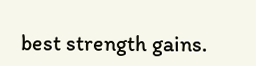best strength gains.